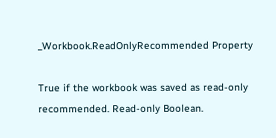_Workbook.ReadOnlyRecommended Property

True if the workbook was saved as read-only recommended. Read-only Boolean.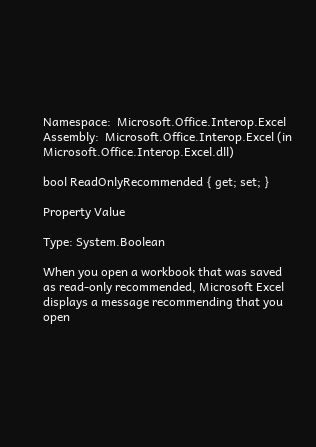Namespace:  Microsoft.Office.Interop.Excel
Assembly:  Microsoft.Office.Interop.Excel (in Microsoft.Office.Interop.Excel.dll)

bool ReadOnlyRecommended { get; set; }

Property Value

Type: System.Boolean

When you open a workbook that was saved as read-only recommended, Microsoft Excel displays a message recommending that you open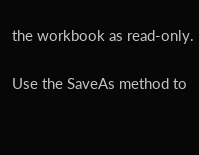the workbook as read-only.

Use the SaveAs method to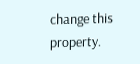change this property.